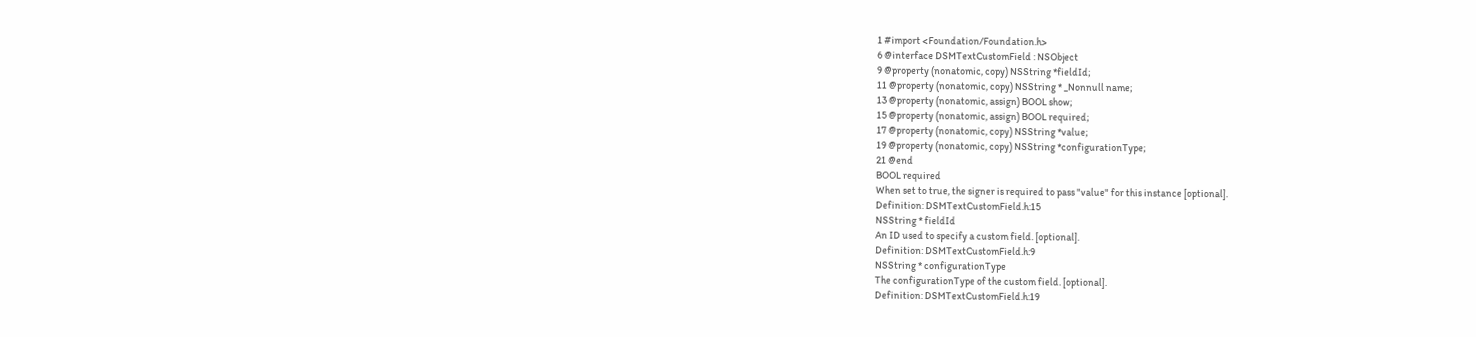1 #import <Foundation/Foundation.h>
6 @interface DSMTextCustomField : NSObject
9 @property (nonatomic, copy) NSString *fieldId;
11 @property (nonatomic, copy) NSString * _Nonnull name;
13 @property (nonatomic, assign) BOOL show;
15 @property (nonatomic, assign) BOOL required;
17 @property (nonatomic, copy) NSString *value;
19 @property (nonatomic, copy) NSString *configurationType;
21 @end
BOOL required
When set to true, the signer is required to pass "value" for this instance [optional].
Definition: DSMTextCustomField.h:15
NSString * fieldId
An ID used to specify a custom field. [optional].
Definition: DSMTextCustomField.h:9
NSString * configurationType
The configurationType of the custom field. [optional].
Definition: DSMTextCustomField.h:19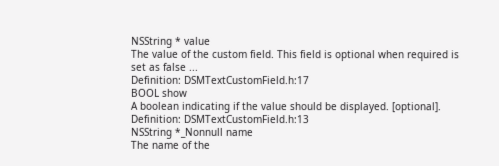NSString * value
The value of the custom field. This field is optional when required is set as false ...
Definition: DSMTextCustomField.h:17
BOOL show
A boolean indicating if the value should be displayed. [optional].
Definition: DSMTextCustomField.h:13
NSString *_Nonnull name
The name of the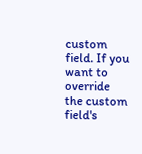custom field. If you want to override the custom field's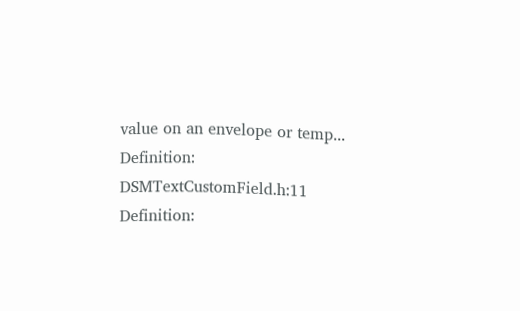value on an envelope or temp...
Definition: DSMTextCustomField.h:11
Definition: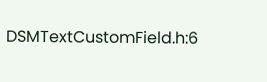DSMTextCustomField.h:6